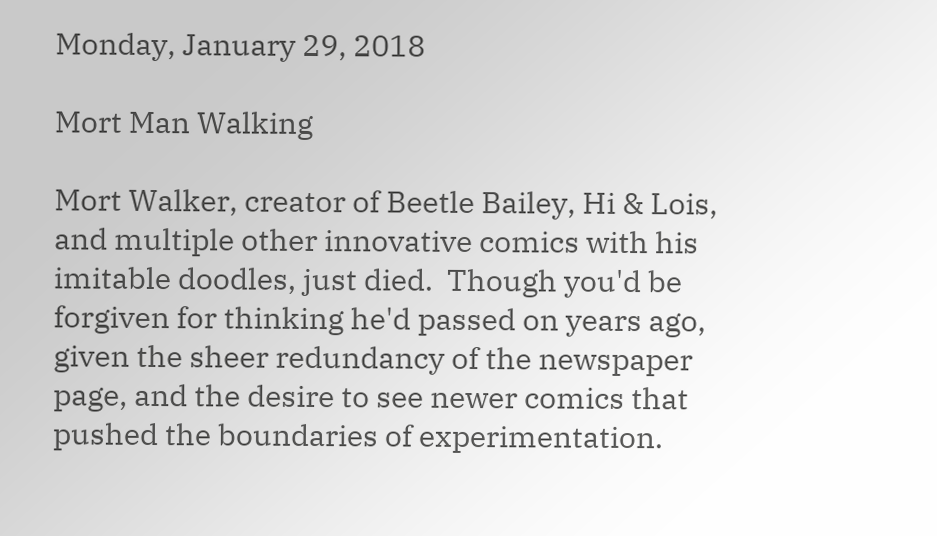Monday, January 29, 2018

Mort Man Walking

Mort Walker, creator of Beetle Bailey, Hi & Lois, and multiple other innovative comics with his imitable doodles, just died.  Though you'd be forgiven for thinking he'd passed on years ago, given the sheer redundancy of the newspaper page, and the desire to see newer comics that pushed the boundaries of experimentation.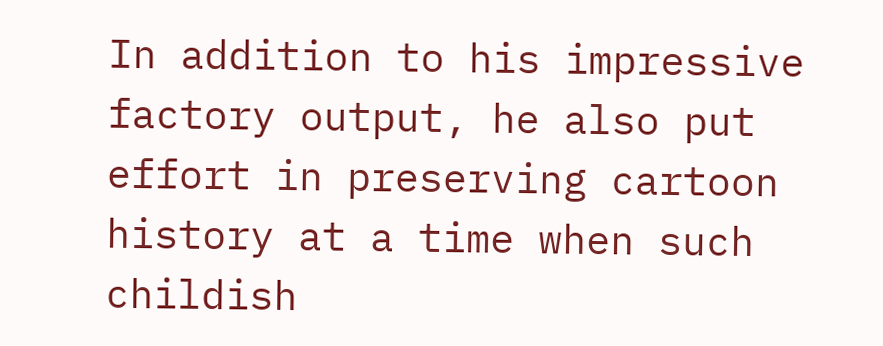In addition to his impressive factory output, he also put effort in preserving cartoon history at a time when such childish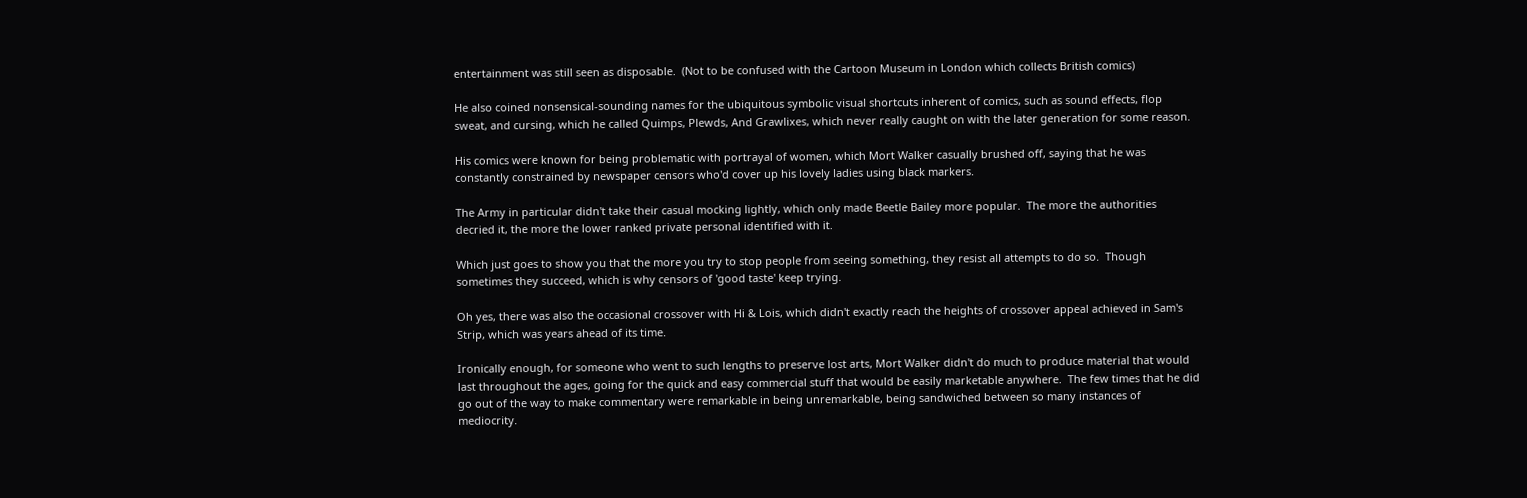entertainment was still seen as disposable.  (Not to be confused with the Cartoon Museum in London which collects British comics)

He also coined nonsensical-sounding names for the ubiquitous symbolic visual shortcuts inherent of comics, such as sound effects, flop sweat, and cursing, which he called Quimps, Plewds, And Grawlixes, which never really caught on with the later generation for some reason.

His comics were known for being problematic with portrayal of women, which Mort Walker casually brushed off, saying that he was constantly constrained by newspaper censors who'd cover up his lovely ladies using black markers.

The Army in particular didn't take their casual mocking lightly, which only made Beetle Bailey more popular.  The more the authorities decried it, the more the lower ranked private personal identified with it.

Which just goes to show you that the more you try to stop people from seeing something, they resist all attempts to do so.  Though sometimes they succeed, which is why censors of 'good taste' keep trying.

Oh yes, there was also the occasional crossover with Hi & Lois, which didn't exactly reach the heights of crossover appeal achieved in Sam's Strip, which was years ahead of its time.

Ironically enough, for someone who went to such lengths to preserve lost arts, Mort Walker didn't do much to produce material that would last throughout the ages, going for the quick and easy commercial stuff that would be easily marketable anywhere.  The few times that he did go out of the way to make commentary were remarkable in being unremarkable, being sandwiched between so many instances of mediocrity.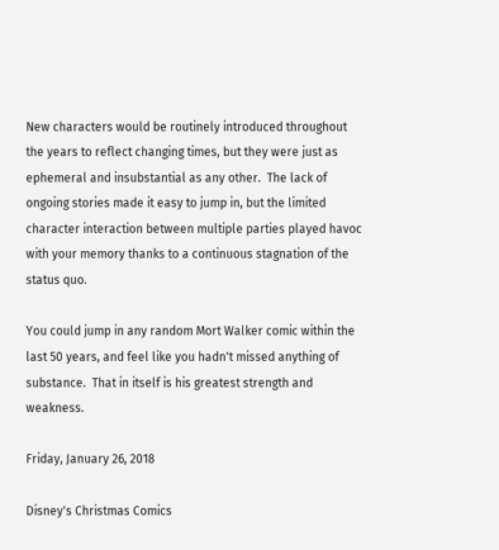New characters would be routinely introduced throughout the years to reflect changing times, but they were just as ephemeral and insubstantial as any other.  The lack of ongoing stories made it easy to jump in, but the limited character interaction between multiple parties played havoc with your memory thanks to a continuous stagnation of the status quo.

You could jump in any random Mort Walker comic within the last 50 years, and feel like you hadn't missed anything of substance.  That in itself is his greatest strength and weakness.

Friday, January 26, 2018

Disney's Christmas Comics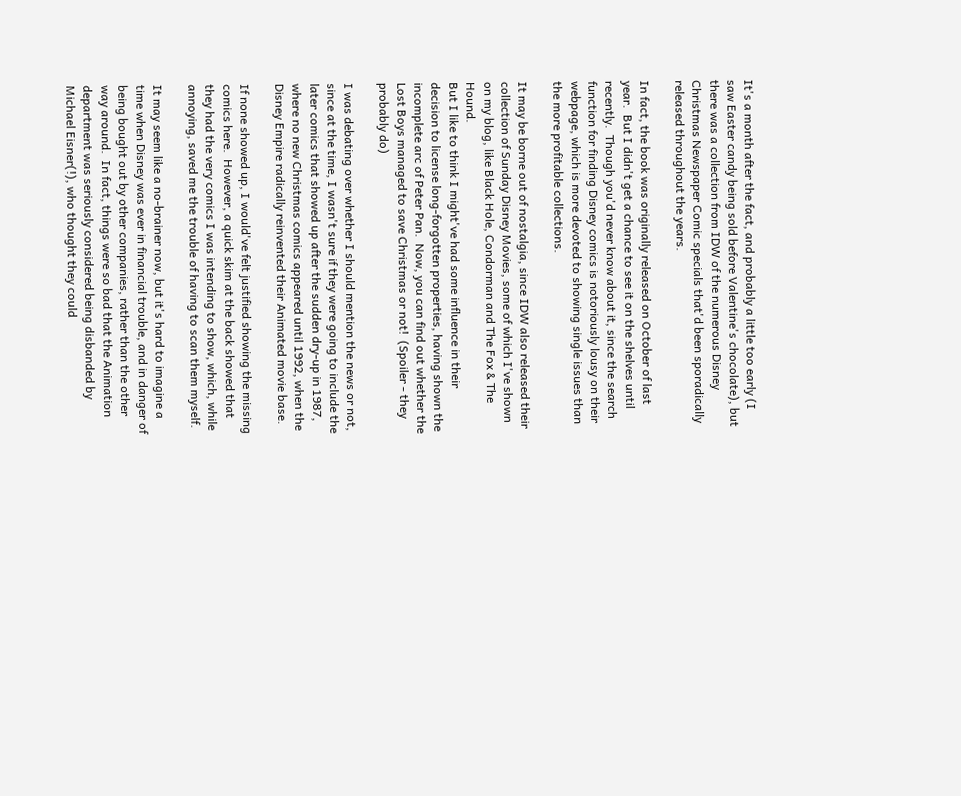It's a month after the fact, and probably a little too early (I saw Easter candy being sold before Valentine's chocolate), but there was a collection from IDW of the numerous Disney Christmas Newspaper Comic specials that'd been sporadically released throughout the years.

In fact, the book was originally released on October of last year.  But I didn't get a chance to see it on the shelves until recently.  Though you'd never know about it, since the search function for finding Disney comics is notoriously lousy on their webpage, which is more devoted to showing single issues than the more profitable collections.

It may be borne out of nostalgia, since IDW also released their collection of Sunday Disney Movies, some of which I've shown on my blog, like Black Hole, Condorman and The Fox & The Hound.
But I like to think I might've had some influence in their decision to license long-forgotten properties, having shown the incomplete arc of Peter Pan.  Now, you can find out whether the Lost Boys managed to save Christmas or not!  (Spoiler - they probably do)

I was debating over whether I should mention the news or not, since at the time, I wasn't sure if they were going to include the later comics that showed up after the sudden dry-up in 1987, where no new Christmas comics appeared until 1992, when the Disney Empire radically reinvented their Animated movie base.

If none showed up, I would've felt justified showing the missing comics here.  However, a quick skim at the back showed that they had the very comics I was intending to show, which, while annoying, saved me the trouble of having to scan them myself.

It may seem like a no-brainer now, but it's hard to imagine a time when Disney was ever in financial trouble, and in danger of being bought out by other companies, rather than the other way around.  In fact, things were so bad that the Animation department was seriously considered being disbanded by Michael Eisner(!), who thought they could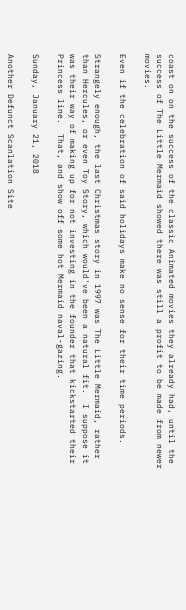coast on on the success of the classic Animated movies they already had, until the success of The Little Mermaid showed there was still a profit to be made from newer movies.

Even if the celebration of said holidays make no sense for their time periods.

Strangely enough, the last Christmas story in 1997 was The Little Mermaid, rather than Hercules, or even Toy Story, which would've been a natural fit.  I suppose it was their way of making up for not investing in the founder that kickstarted their Princess line.  That, and show off some hot Mermaid naval-gazing.

Sunday, January 21, 2018

Another Defunct Scanlation Site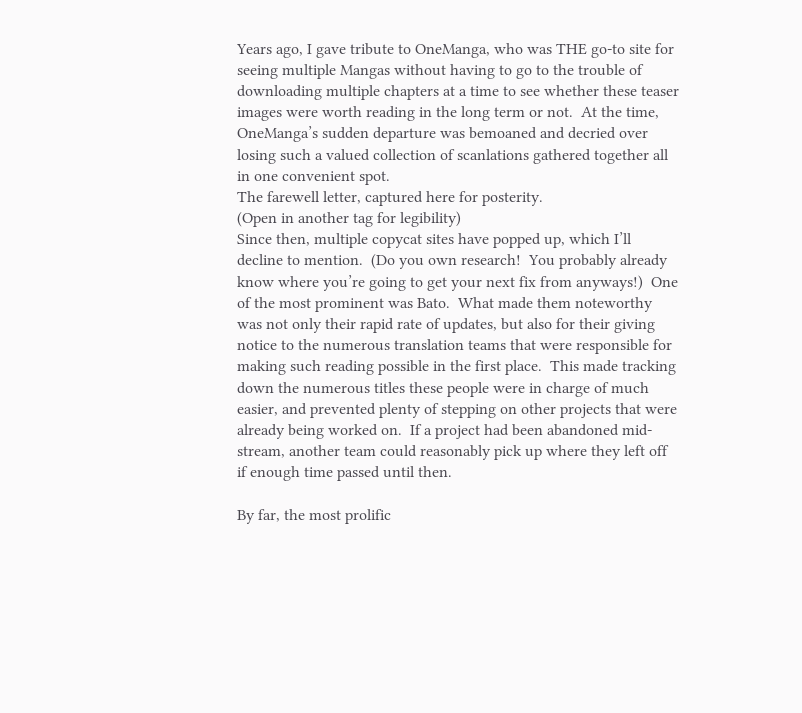Years ago, I gave tribute to OneManga, who was THE go-to site for seeing multiple Mangas without having to go to the trouble of downloading multiple chapters at a time to see whether these teaser images were worth reading in the long term or not.  At the time, OneManga’s sudden departure was bemoaned and decried over losing such a valued collection of scanlations gathered together all in one convenient spot.
The farewell letter, captured here for posterity.
(Open in another tag for legibility)
Since then, multiple copycat sites have popped up, which I’ll decline to mention.  (Do you own research!  You probably already know where you’re going to get your next fix from anyways!)  One of the most prominent was Bato.  What made them noteworthy was not only their rapid rate of updates, but also for their giving notice to the numerous translation teams that were responsible for making such reading possible in the first place.  This made tracking down the numerous titles these people were in charge of much easier, and prevented plenty of stepping on other projects that were already being worked on.  If a project had been abandoned mid-stream, another team could reasonably pick up where they left off if enough time passed until then.

By far, the most prolific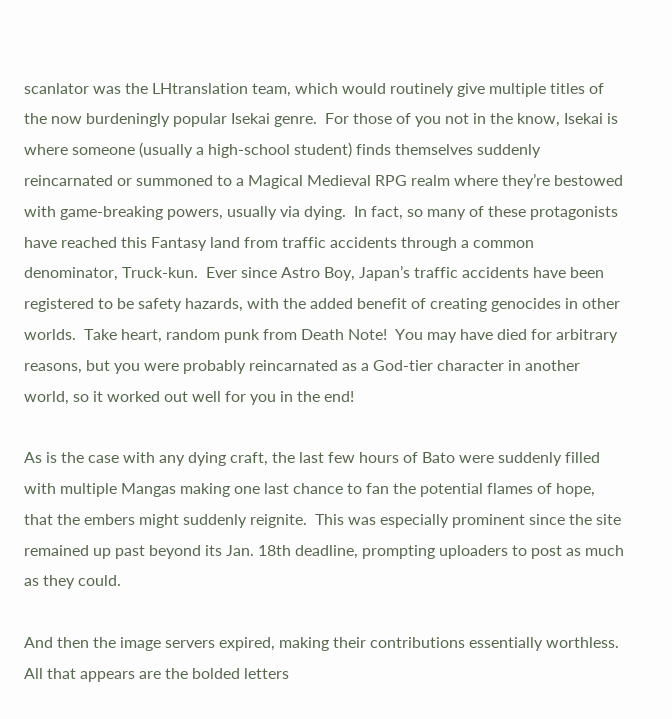scanlator was the LHtranslation team, which would routinely give multiple titles of the now burdeningly popular Isekai genre.  For those of you not in the know, Isekai is where someone (usually a high-school student) finds themselves suddenly reincarnated or summoned to a Magical Medieval RPG realm where they’re bestowed with game-breaking powers, usually via dying.  In fact, so many of these protagonists have reached this Fantasy land from traffic accidents through a common denominator, Truck-kun.  Ever since Astro Boy, Japan’s traffic accidents have been registered to be safety hazards, with the added benefit of creating genocides in other worlds.  Take heart, random punk from Death Note!  You may have died for arbitrary reasons, but you were probably reincarnated as a God-tier character in another world, so it worked out well for you in the end!

As is the case with any dying craft, the last few hours of Bato were suddenly filled with multiple Mangas making one last chance to fan the potential flames of hope, that the embers might suddenly reignite.  This was especially prominent since the site remained up past beyond its Jan. 18th deadline, prompting uploaders to post as much as they could.

And then the image servers expired, making their contributions essentially worthless.  All that appears are the bolded letters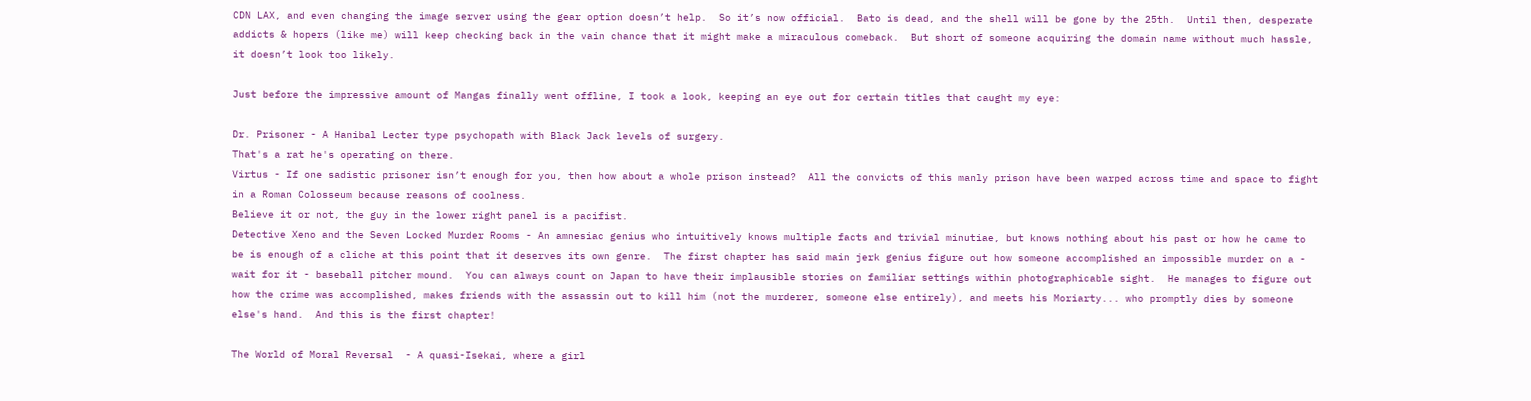CDN LAX, and even changing the image server using the gear option doesn’t help.  So it’s now official.  Bato is dead, and the shell will be gone by the 25th.  Until then, desperate addicts & hopers (like me) will keep checking back in the vain chance that it might make a miraculous comeback.  But short of someone acquiring the domain name without much hassle, it doesn’t look too likely.

Just before the impressive amount of Mangas finally went offline, I took a look, keeping an eye out for certain titles that caught my eye:

Dr. Prisoner - A Hanibal Lecter type psychopath with Black Jack levels of surgery.
That's a rat he's operating on there.
Virtus - If one sadistic prisoner isn’t enough for you, then how about a whole prison instead?  All the convicts of this manly prison have been warped across time and space to fight in a Roman Colosseum because reasons of coolness.
Believe it or not, the guy in the lower right panel is a pacifist.
Detective Xeno and the Seven Locked Murder Rooms - An amnesiac genius who intuitively knows multiple facts and trivial minutiae, but knows nothing about his past or how he came to be is enough of a cliche at this point that it deserves its own genre.  The first chapter has said main jerk genius figure out how someone accomplished an impossible murder on a - wait for it - baseball pitcher mound.  You can always count on Japan to have their implausible stories on familiar settings within photographicable sight.  He manages to figure out how the crime was accomplished, makes friends with the assassin out to kill him (not the murderer, someone else entirely), and meets his Moriarty... who promptly dies by someone else's hand.  And this is the first chapter!

The World of Moral Reversal  - A quasi-Isekai, where a girl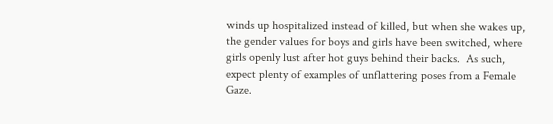winds up hospitalized instead of killed, but when she wakes up, the gender values for boys and girls have been switched, where girls openly lust after hot guys behind their backs.  As such, expect plenty of examples of unflattering poses from a Female Gaze.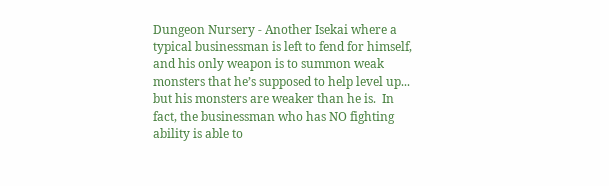Dungeon Nursery - Another Isekai where a typical businessman is left to fend for himself, and his only weapon is to summon weak monsters that he’s supposed to help level up... but his monsters are weaker than he is.  In fact, the businessman who has NO fighting ability is able to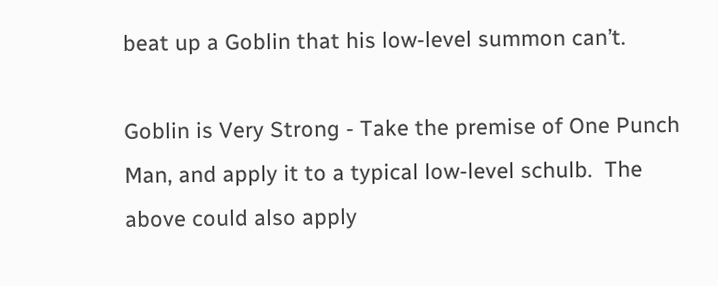beat up a Goblin that his low-level summon can’t.

Goblin is Very Strong - Take the premise of One Punch Man, and apply it to a typical low-level schulb.  The above could also apply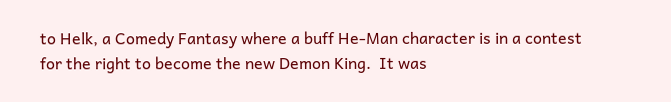to Helk, a Comedy Fantasy where a buff He-Man character is in a contest for the right to become the new Demon King.  It was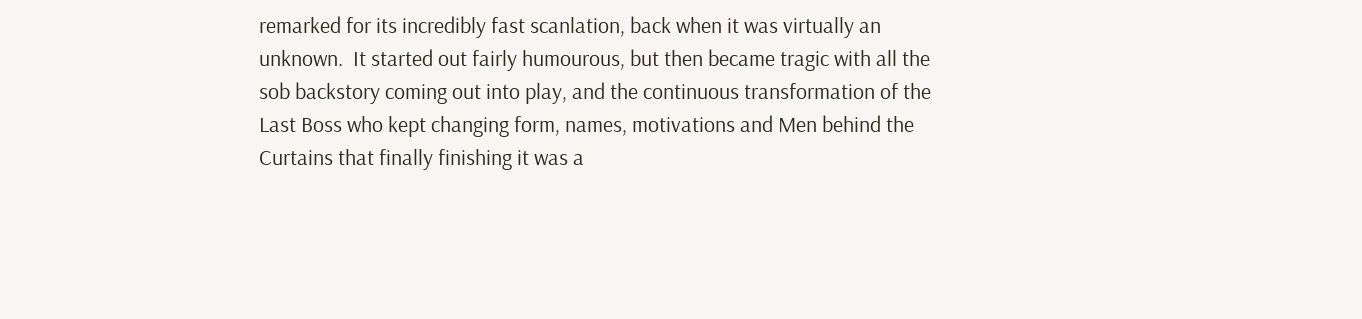remarked for its incredibly fast scanlation, back when it was virtually an unknown.  It started out fairly humourous, but then became tragic with all the sob backstory coming out into play, and the continuous transformation of the Last Boss who kept changing form, names, motivations and Men behind the Curtains that finally finishing it was a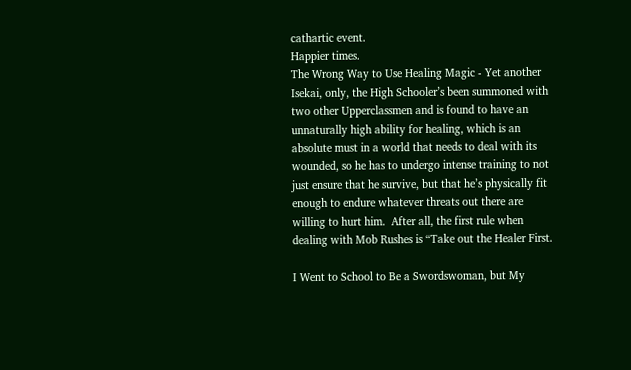cathartic event.
Happier times.
The Wrong Way to Use Healing Magic - Yet another Isekai, only, the High Schooler’s been summoned with two other Upperclassmen and is found to have an unnaturally high ability for healing, which is an absolute must in a world that needs to deal with its wounded, so he has to undergo intense training to not just ensure that he survive, but that he’s physically fit enough to endure whatever threats out there are willing to hurt him.  After all, the first rule when dealing with Mob Rushes is “Take out the Healer First.

I Went to School to Be a Swordswoman, but My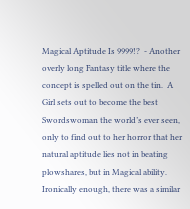Magical Aptitude Is 9999!?  - Another overly long Fantasy title where the concept is spelled out on the tin.  A Girl sets out to become the best Swordswoman the world’s ever seen, only to find out to her horror that her natural aptitude lies not in beating plowshares, but in Magical ability.  Ironically enough, there was a similar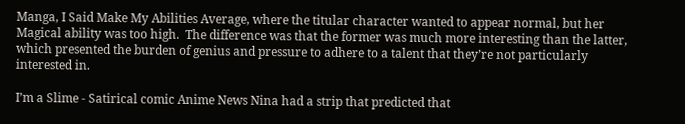Manga, I Said Make My Abilities Average, where the titular character wanted to appear normal, but her Magical ability was too high.  The difference was that the former was much more interesting than the latter, which presented the burden of genius and pressure to adhere to a talent that they’re not particularly interested in.

I’m a Slime - Satirical comic Anime News Nina had a strip that predicted that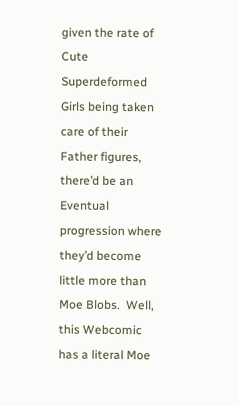given the rate of Cute Superdeformed Girls being taken care of their Father figures, there’d be an Eventual progression where they’d become little more than Moe Blobs.  Well, this Webcomic has a literal Moe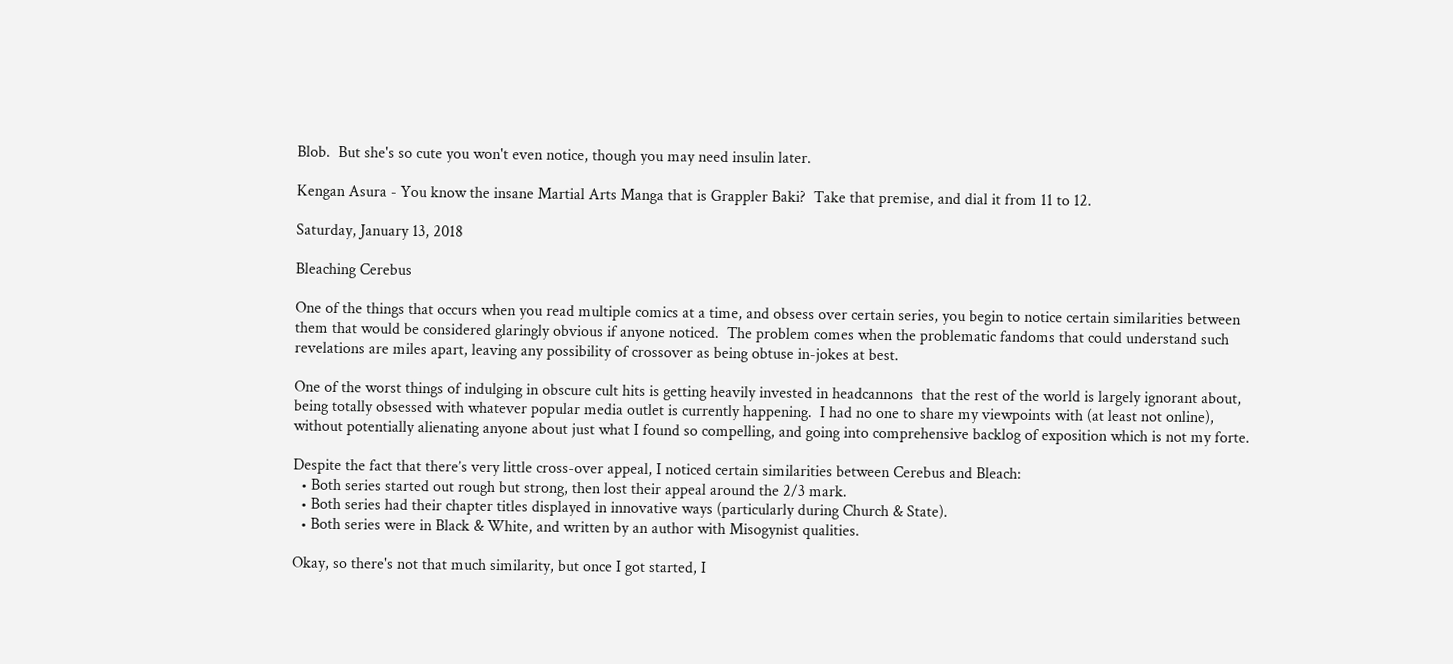Blob.  But she's so cute you won't even notice, though you may need insulin later.

Kengan Asura - You know the insane Martial Arts Manga that is Grappler Baki?  Take that premise, and dial it from 11 to 12.

Saturday, January 13, 2018

Bleaching Cerebus

One of the things that occurs when you read multiple comics at a time, and obsess over certain series, you begin to notice certain similarities between them that would be considered glaringly obvious if anyone noticed.  The problem comes when the problematic fandoms that could understand such revelations are miles apart, leaving any possibility of crossover as being obtuse in-jokes at best.

One of the worst things of indulging in obscure cult hits is getting heavily invested in headcannons  that the rest of the world is largely ignorant about, being totally obsessed with whatever popular media outlet is currently happening.  I had no one to share my viewpoints with (at least not online), without potentially alienating anyone about just what I found so compelling, and going into comprehensive backlog of exposition which is not my forte.

Despite the fact that there’s very little cross-over appeal, I noticed certain similarities between Cerebus and Bleach:
  • Both series started out rough but strong, then lost their appeal around the 2/3 mark.
  • Both series had their chapter titles displayed in innovative ways (particularly during Church & State).
  • Both series were in Black & White, and written by an author with Misogynist qualities.

Okay, so there's not that much similarity, but once I got started, I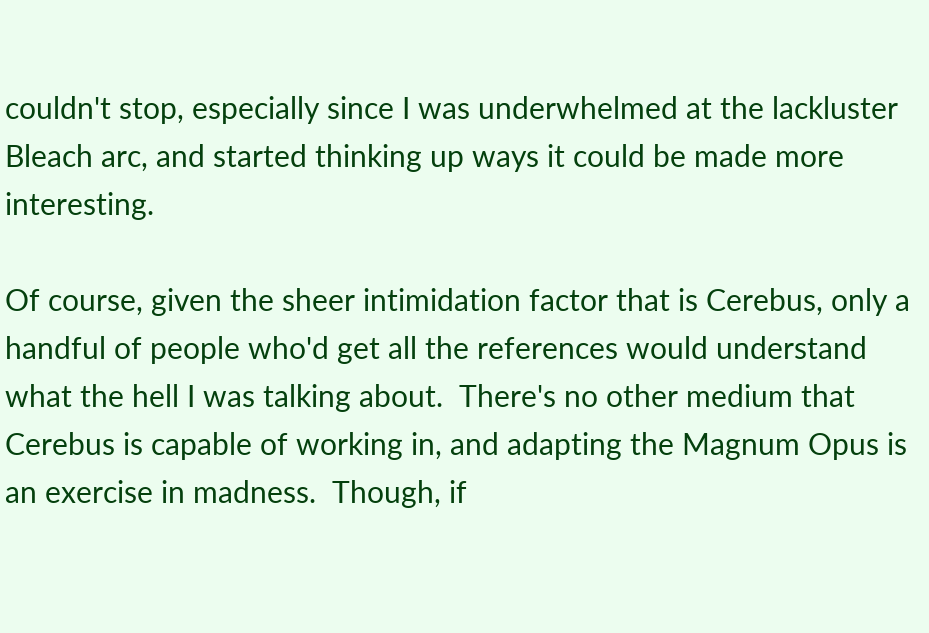couldn't stop, especially since I was underwhelmed at the lackluster Bleach arc, and started thinking up ways it could be made more interesting.

Of course, given the sheer intimidation factor that is Cerebus, only a handful of people who'd get all the references would understand what the hell I was talking about.  There's no other medium that Cerebus is capable of working in, and adapting the Magnum Opus is an exercise in madness.  Though, if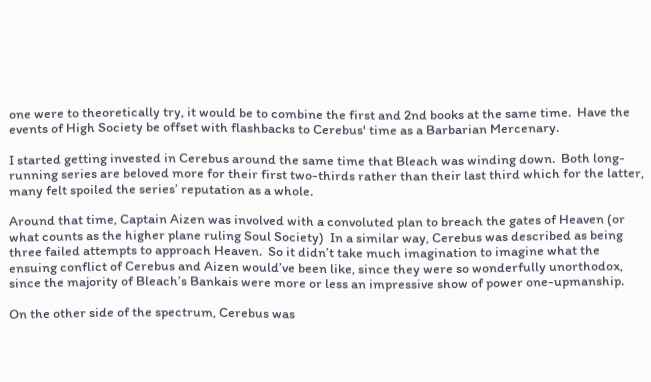one were to theoretically try, it would be to combine the first and 2nd books at the same time.  Have the events of High Society be offset with flashbacks to Cerebus' time as a Barbarian Mercenary.

I started getting invested in Cerebus around the same time that Bleach was winding down.  Both long-running series are beloved more for their first two-thirds rather than their last third which for the latter, many felt spoiled the series’ reputation as a whole.

Around that time, Captain Aizen was involved with a convoluted plan to breach the gates of Heaven (or what counts as the higher plane ruling Soul Society)  In a similar way, Cerebus was described as being three failed attempts to approach Heaven.  So it didn’t take much imagination to imagine what the ensuing conflict of Cerebus and Aizen would’ve been like, since they were so wonderfully unorthodox, since the majority of Bleach’s Bankais were more or less an impressive show of power one-upmanship.

On the other side of the spectrum, Cerebus was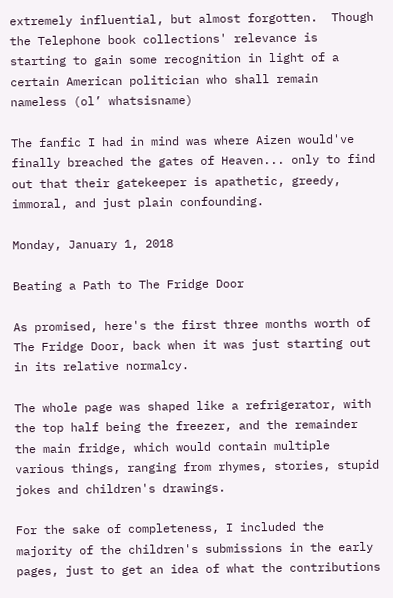extremely influential, but almost forgotten.  Though the Telephone book collections' relevance is starting to gain some recognition in light of a certain American politician who shall remain nameless (ol’ whatsisname)

The fanfic I had in mind was where Aizen would've finally breached the gates of Heaven... only to find out that their gatekeeper is apathetic, greedy, immoral, and just plain confounding.

Monday, January 1, 2018

Beating a Path to The Fridge Door

As promised, here's the first three months worth of The Fridge Door, back when it was just starting out in its relative normalcy.

The whole page was shaped like a refrigerator, with the top half being the freezer, and the remainder the main fridge, which would contain multiple various things, ranging from rhymes, stories, stupid jokes and children's drawings.

For the sake of completeness, I included the majority of the children's submissions in the early pages, just to get an idea of what the contributions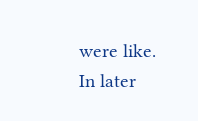were like.  In later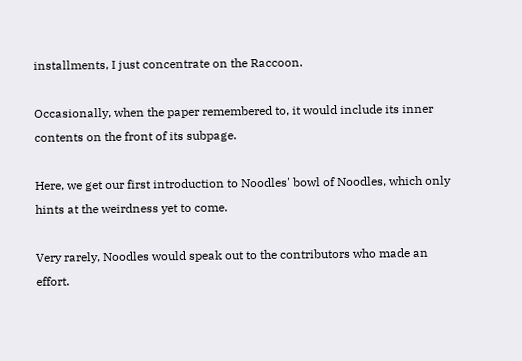installments, I just concentrate on the Raccoon.

Occasionally, when the paper remembered to, it would include its inner contents on the front of its subpage.

Here, we get our first introduction to Noodles' bowl of Noodles, which only hints at the weirdness yet to come.

Very rarely, Noodles would speak out to the contributors who made an effort.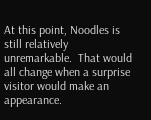At this point, Noodles is still relatively unremarkable.  That would all change when a surprise visitor would make an appearance.